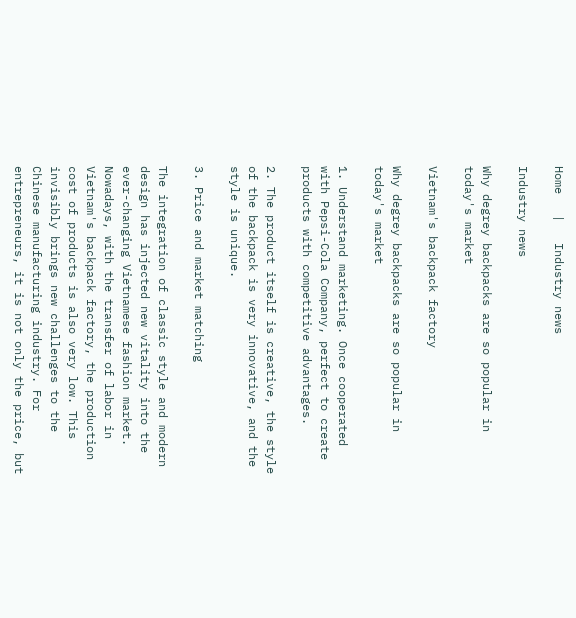Home   |   Industry news

Industry news

Why degrey backpacks are so popular in today's market

Vietnam's backpack factory

Why degrey backpacks are so popular in today's market

1. Understand marketing. Once cooperated with Pepsi-Cola Company, perfect to create products with competitive advantages.

2. The product itself is creative, the style of the backpack is very innovative, and the style is unique.

3. Price and market matching

The integration of classic style and modern design has injected new vitality into the ever-changing Vietnamese fashion market. Nowadays, with the transfer of labor in Vietnam's backpack factory, the production cost of products is also very low. This invisibly brings new challenges to the Chinese manufacturing industry. For entrepreneurs, it is not only the price, but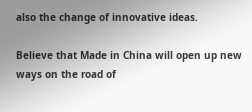also the change of innovative ideas.

Believe that Made in China will open up new ways on the road of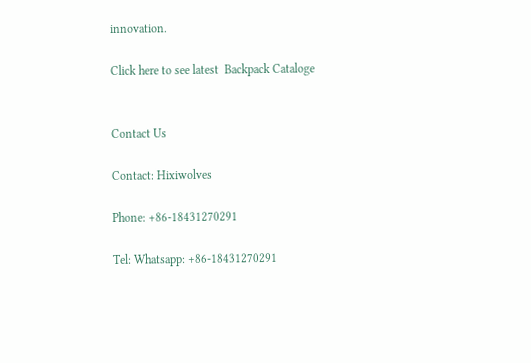innovation.

Click here to see latest  Backpack Cataloge


Contact Us

Contact: Hixiwolves

Phone: +86-18431270291

Tel: Whatsapp: +86-18431270291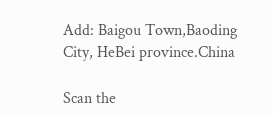Add: Baigou Town,Baoding City, HeBei province.China

Scan the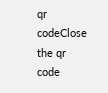qr codeClose
the qr code